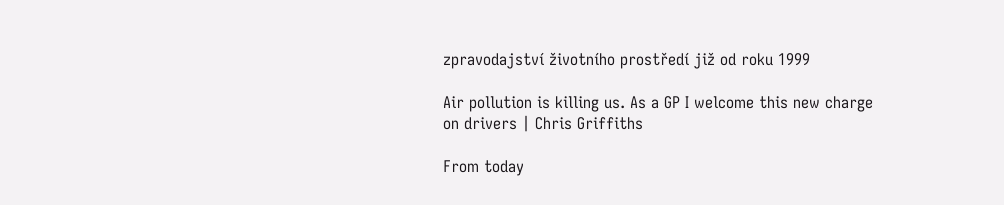zpravodajství životního prostředí již od roku 1999

Air pollution is killing us. As a GP I welcome this new charge on drivers | Chris Griffiths

From today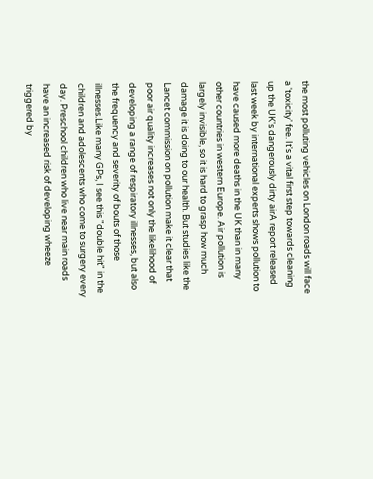the most polluting vehicles on London roads will face a 'toxicity' fee. It's a vital first step towards cleaning up the UK's dangerously dirty airA report released last week by international experts shows pollution to have caused more deaths in the UK than in many other countries in western Europe. Air pollution is largely invisible, so it is hard to grasp how much damage it is doing to our health. But studies like the Lancet commission on pollution make it clear that poor air quality increases not only the likelihood of developing a range of respiratory illnesses, but also the frequency and severity of bouts of those illnesses.Like many GPs, I see this "double hit" in the children and adolescents who come to surgery every day. Preschool children who live near main roads have an increased risk of developing wheeze triggered by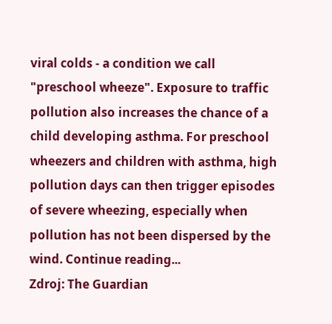viral colds - a condition we call "preschool wheeze". Exposure to traffic pollution also increases the chance of a child developing asthma. For preschool wheezers and children with asthma, high pollution days can then trigger episodes of severe wheezing, especially when pollution has not been dispersed by the wind. Continue reading...
Zdroj: The Guardian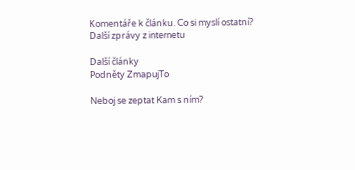Komentáře k článku. Co si myslí ostatní?
Další zprávy z internetu

Další články
Podněty ZmapujTo

Neboj se zeptat Kam s ním?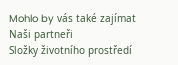Mohlo by vás také zajímat
Naši partneři
Složky životního prostředí